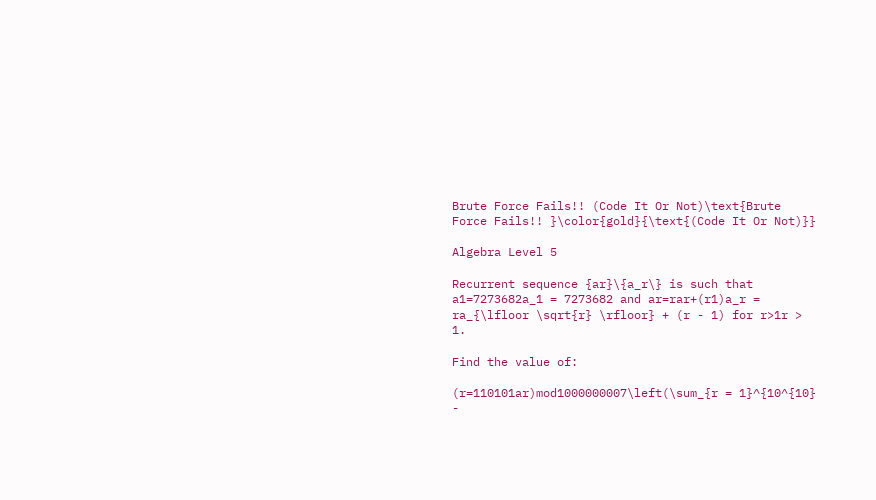Brute Force Fails!! (Code It Or Not)\text{Brute Force Fails!! }\color{gold}{\text{(Code It Or Not)}}

Algebra Level 5

Recurrent sequence {ar}\{a_r\} is such that a1=7273682a_1 = 7273682 and ar=rar+(r1)a_r = ra_{\lfloor \sqrt{r} \rfloor} + (r - 1) for r>1r > 1.

Find the value of:

(r=110101ar)mod1000000007\left(\sum_{r = 1}^{10^{10} -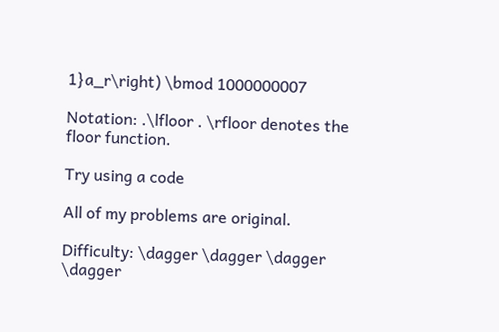1}a_r\right) \bmod 1000000007

Notation: .\lfloor . \rfloor denotes the floor function.

Try using a code

All of my problems are original.

Difficulty: \dagger \dagger \dagger \dagger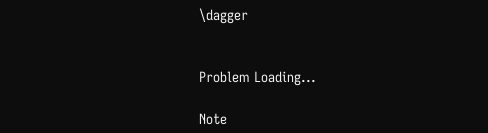\dagger


Problem Loading...

Note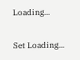Loading...

Set Loading...